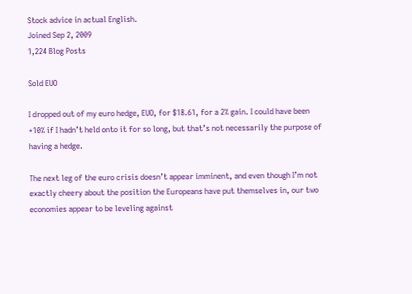Stock advice in actual English.
Joined Sep 2, 2009
1,224 Blog Posts

Sold EUO

I dropped out of my euro hedge, EUO, for $18.61, for a 2% gain. I could have been +10% if I hadn’t held onto it for so long, but that’s not necessarily the purpose of having a hedge.

The next leg of the euro crisis doesn’t appear imminent, and even though I’m not exactly cheery about the position the Europeans have put themselves in, our two economies appear to be leveling against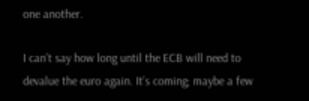one another.

I can’t say how long until the ECB will need to devalue the euro again. It’s coming; maybe a few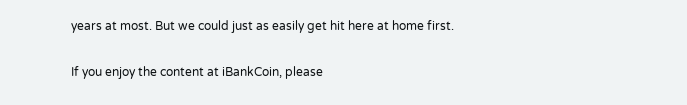years at most. But we could just as easily get hit here at home first.

If you enjoy the content at iBankCoin, please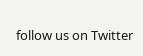follow us on Twitter